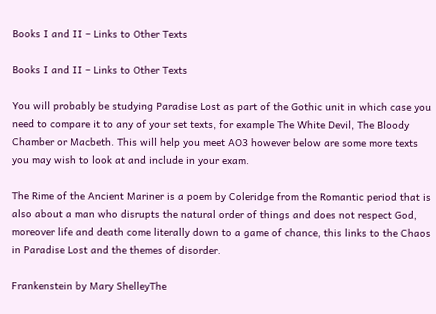Books I and II – Links to Other Texts

Books I and II – Links to Other Texts

You will probably be studying Paradise Lost as part of the Gothic unit in which case you need to compare it to any of your set texts, for example The White Devil, The Bloody Chamber or Macbeth. This will help you meet AO3 however below are some more texts you may wish to look at and include in your exam.

The Rime of the Ancient Mariner is a poem by Coleridge from the Romantic period that is also about a man who disrupts the natural order of things and does not respect God, moreover life and death come literally down to a game of chance, this links to the Chaos in Paradise Lost and the themes of disorder.

Frankenstein by Mary ShelleyThe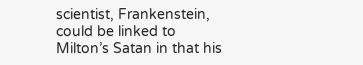scientist, Frankenstein, could be linked to Milton’s Satan in that his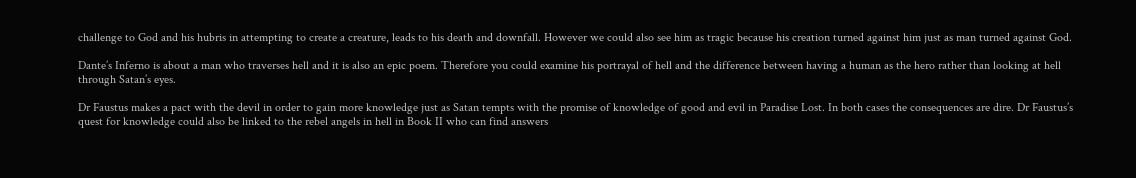challenge to God and his hubris in attempting to create a creature, leads to his death and downfall. However we could also see him as tragic because his creation turned against him just as man turned against God.

Dante’s Inferno is about a man who traverses hell and it is also an epic poem. Therefore you could examine his portrayal of hell and the difference between having a human as the hero rather than looking at hell through Satan’s eyes.

Dr Faustus makes a pact with the devil in order to gain more knowledge just as Satan tempts with the promise of knowledge of good and evil in Paradise Lost. In both cases the consequences are dire. Dr Faustus’s quest for knowledge could also be linked to the rebel angels in hell in Book II who can find answers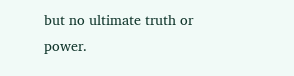but no ultimate truth or power.